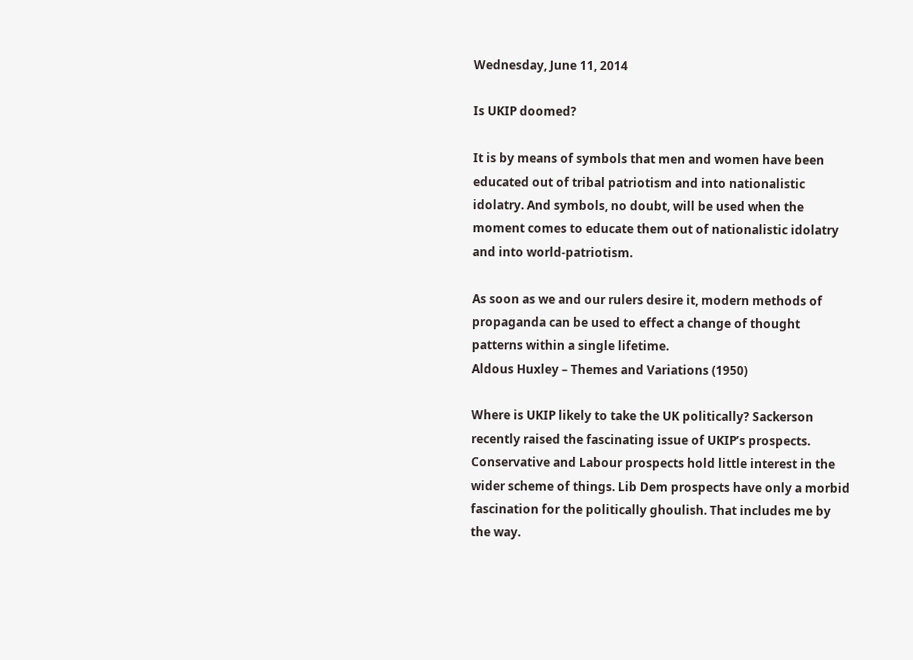Wednesday, June 11, 2014

Is UKIP doomed?

It is by means of symbols that men and women have been educated out of tribal patriotism and into nationalistic idolatry. And symbols, no doubt, will be used when the moment comes to educate them out of nationalistic idolatry and into world-patriotism.

As soon as we and our rulers desire it, modern methods of propaganda can be used to effect a change of thought patterns within a single lifetime.
Aldous Huxley – Themes and Variations (1950)

Where is UKIP likely to take the UK politically? Sackerson recently raised the fascinating issue of UKIP’s prospects. Conservative and Labour prospects hold little interest in the wider scheme of things. Lib Dem prospects have only a morbid fascination for the politically ghoulish. That includes me by the way.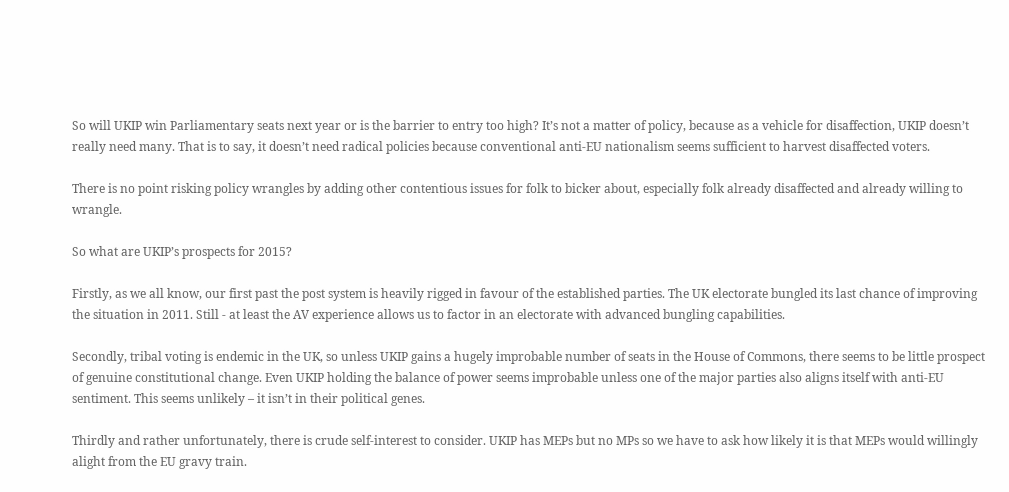So will UKIP win Parliamentary seats next year or is the barrier to entry too high? It’s not a matter of policy, because as a vehicle for disaffection, UKIP doesn’t really need many. That is to say, it doesn’t need radical policies because conventional anti-EU nationalism seems sufficient to harvest disaffected voters.

There is no point risking policy wrangles by adding other contentious issues for folk to bicker about, especially folk already disaffected and already willing to wrangle.

So what are UKIP’s prospects for 2015?

Firstly, as we all know, our first past the post system is heavily rigged in favour of the established parties. The UK electorate bungled its last chance of improving the situation in 2011. Still - at least the AV experience allows us to factor in an electorate with advanced bungling capabilities.

Secondly, tribal voting is endemic in the UK, so unless UKIP gains a hugely improbable number of seats in the House of Commons, there seems to be little prospect of genuine constitutional change. Even UKIP holding the balance of power seems improbable unless one of the major parties also aligns itself with anti-EU sentiment. This seems unlikely – it isn’t in their political genes.

Thirdly and rather unfortunately, there is crude self-interest to consider. UKIP has MEPs but no MPs so we have to ask how likely it is that MEPs would willingly alight from the EU gravy train.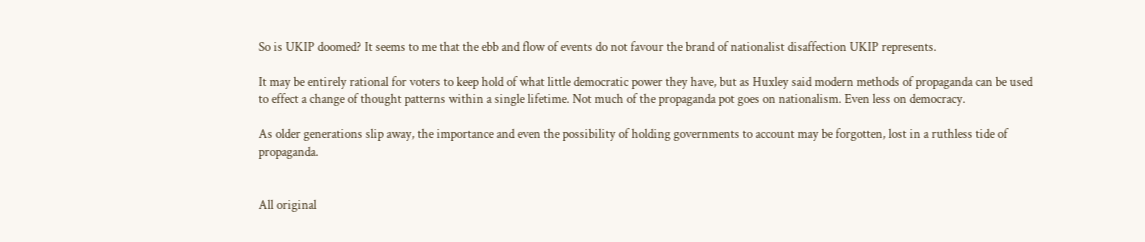So is UKIP doomed? It seems to me that the ebb and flow of events do not favour the brand of nationalist disaffection UKIP represents.

It may be entirely rational for voters to keep hold of what little democratic power they have, but as Huxley said modern methods of propaganda can be used to effect a change of thought patterns within a single lifetime. Not much of the propaganda pot goes on nationalism. Even less on democracy.

As older generations slip away, the importance and even the possibility of holding governments to account may be forgotten, lost in a ruthless tide of propaganda.


All original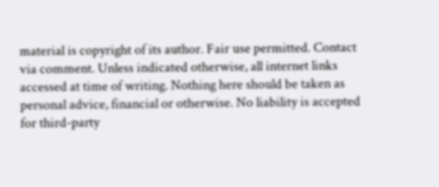material is copyright of its author. Fair use permitted. Contact via comment. Unless indicated otherwise, all internet links accessed at time of writing. Nothing here should be taken as personal advice, financial or otherwise. No liability is accepted for third-party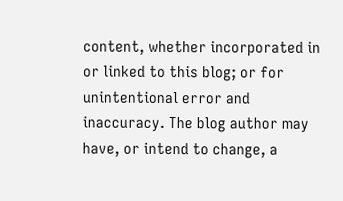content, whether incorporated in or linked to this blog; or for unintentional error and inaccuracy. The blog author may have, or intend to change, a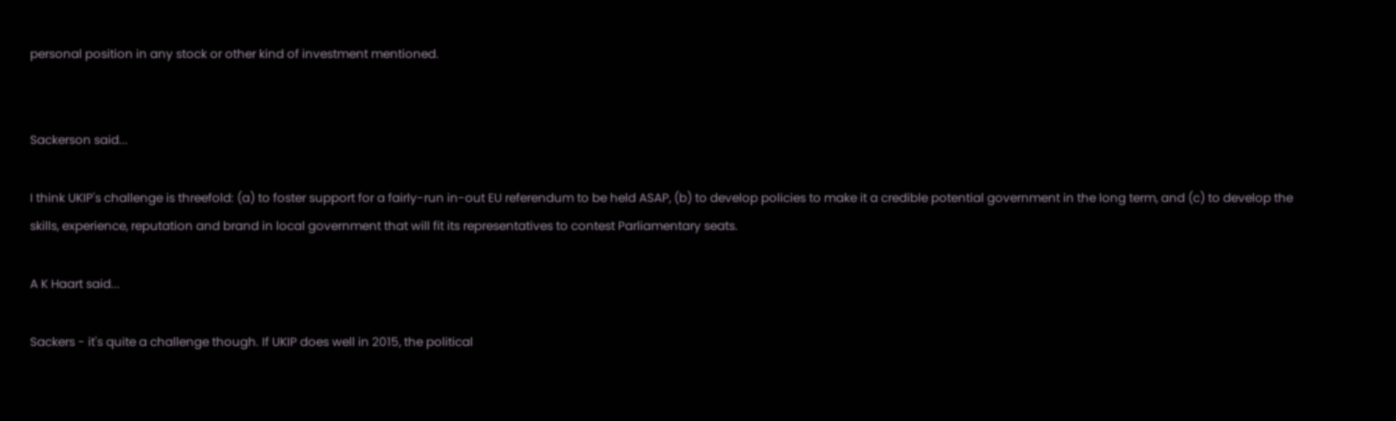personal position in any stock or other kind of investment mentioned.


Sackerson said...

I think UKIP's challenge is threefold: (a) to foster support for a fairly-run in-out EU referendum to be held ASAP, (b) to develop policies to make it a credible potential government in the long term, and (c) to develop the skills, experience, reputation and brand in local government that will fit its representatives to contest Parliamentary seats.

A K Haart said...

Sackers - it's quite a challenge though. If UKIP does well in 2015, the political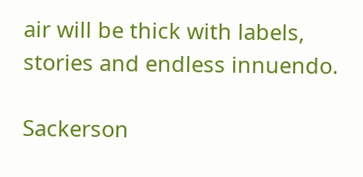air will be thick with labels, stories and endless innuendo.

Sackerson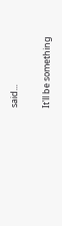said...

It'll be something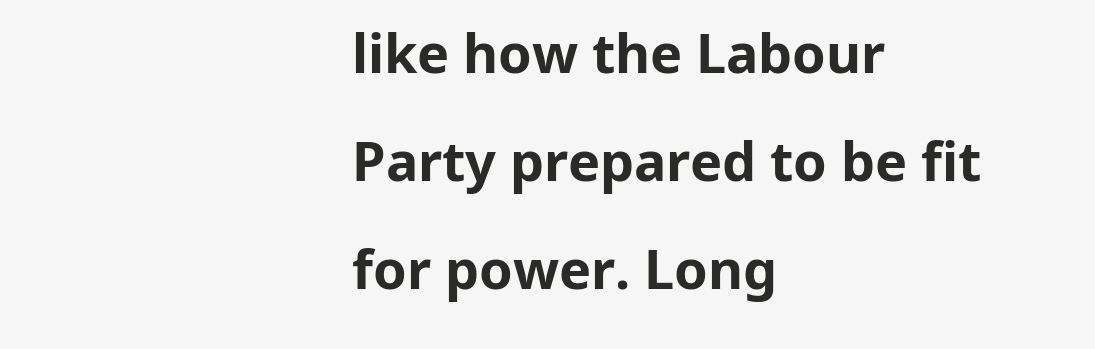like how the Labour Party prepared to be fit for power. Long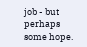job - but perhaps some hope.